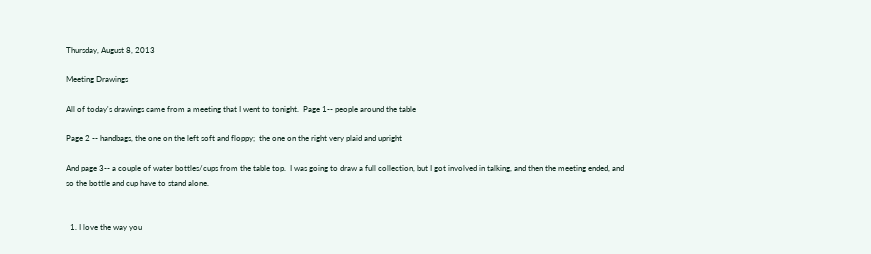Thursday, August 8, 2013

Meeting Drawings

All of today's drawings came from a meeting that I went to tonight.  Page 1-- people around the table

Page 2 -- handbags, the one on the left soft and floppy;  the one on the right very plaid and upright

And page 3-- a couple of water bottles/cups from the table top.  I was going to draw a full collection, but I got involved in talking, and then the meeting ended, and so the bottle and cup have to stand alone.


  1. I love the way you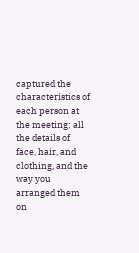captured the characteristics of each person at the meeting; all the details of face, hair, and clothing, and the way you arranged them on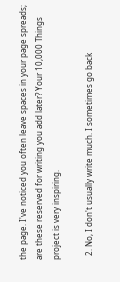the page. I've noticed you often leave spaces in your page spreads; are these reserved for writing you add later? Your 10,000 Things project is very inspiring.

  2. No, I don't usually write much. I sometimes go back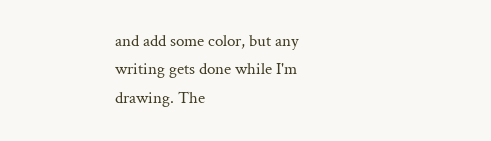and add some color, but any writing gets done while I'm drawing. The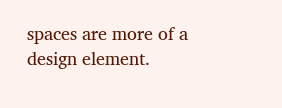spaces are more of a design element.